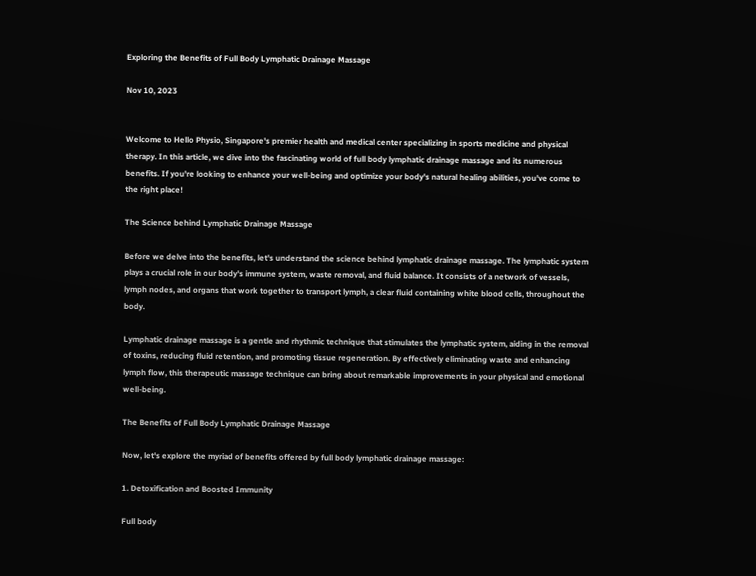Exploring the Benefits of Full Body Lymphatic Drainage Massage

Nov 10, 2023


Welcome to Hello Physio, Singapore's premier health and medical center specializing in sports medicine and physical therapy. In this article, we dive into the fascinating world of full body lymphatic drainage massage and its numerous benefits. If you're looking to enhance your well-being and optimize your body's natural healing abilities, you've come to the right place!

The Science behind Lymphatic Drainage Massage

Before we delve into the benefits, let's understand the science behind lymphatic drainage massage. The lymphatic system plays a crucial role in our body's immune system, waste removal, and fluid balance. It consists of a network of vessels, lymph nodes, and organs that work together to transport lymph, a clear fluid containing white blood cells, throughout the body.

Lymphatic drainage massage is a gentle and rhythmic technique that stimulates the lymphatic system, aiding in the removal of toxins, reducing fluid retention, and promoting tissue regeneration. By effectively eliminating waste and enhancing lymph flow, this therapeutic massage technique can bring about remarkable improvements in your physical and emotional well-being.

The Benefits of Full Body Lymphatic Drainage Massage

Now, let's explore the myriad of benefits offered by full body lymphatic drainage massage:

1. Detoxification and Boosted Immunity

Full body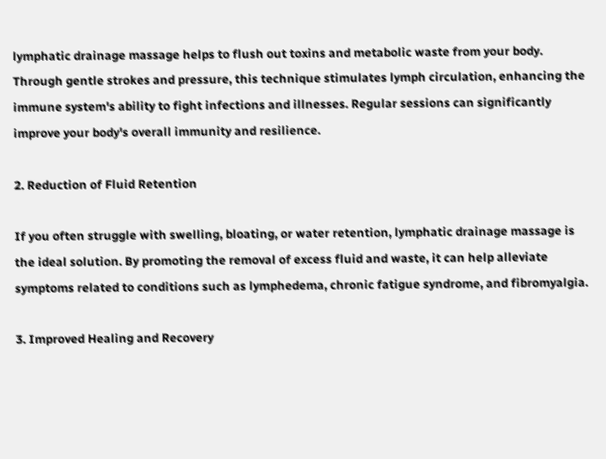lymphatic drainage massage helps to flush out toxins and metabolic waste from your body. Through gentle strokes and pressure, this technique stimulates lymph circulation, enhancing the immune system's ability to fight infections and illnesses. Regular sessions can significantly improve your body's overall immunity and resilience.

2. Reduction of Fluid Retention

If you often struggle with swelling, bloating, or water retention, lymphatic drainage massage is the ideal solution. By promoting the removal of excess fluid and waste, it can help alleviate symptoms related to conditions such as lymphedema, chronic fatigue syndrome, and fibromyalgia.

3. Improved Healing and Recovery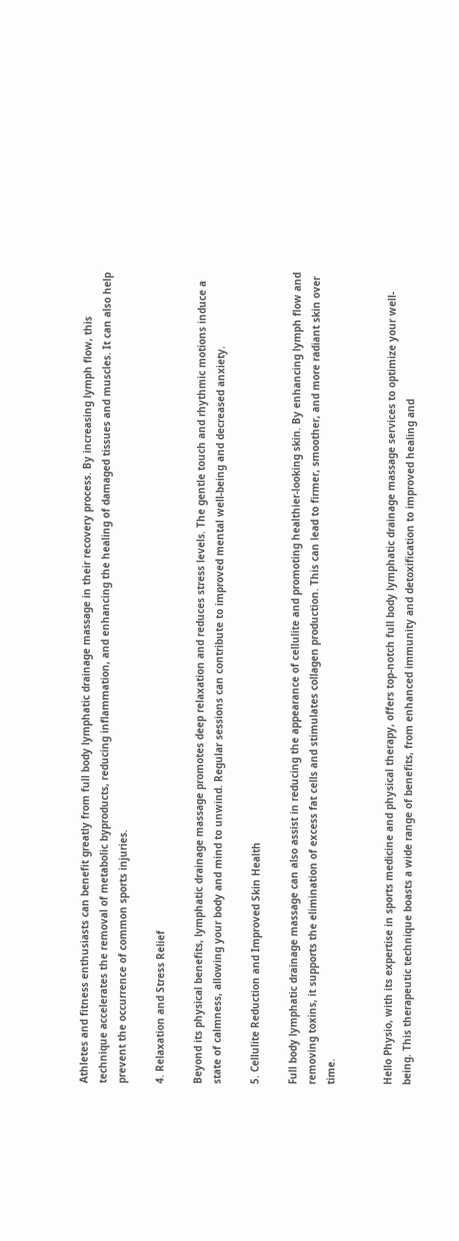Athletes and fitness enthusiasts can benefit greatly from full body lymphatic drainage massage in their recovery process. By increasing lymph flow, this technique accelerates the removal of metabolic byproducts, reducing inflammation, and enhancing the healing of damaged tissues and muscles. It can also help prevent the occurrence of common sports injuries.

4. Relaxation and Stress Relief

Beyond its physical benefits, lymphatic drainage massage promotes deep relaxation and reduces stress levels. The gentle touch and rhythmic motions induce a state of calmness, allowing your body and mind to unwind. Regular sessions can contribute to improved mental well-being and decreased anxiety.

5. Cellulite Reduction and Improved Skin Health

Full body lymphatic drainage massage can also assist in reducing the appearance of cellulite and promoting healthier-looking skin. By enhancing lymph flow and removing toxins, it supports the elimination of excess fat cells and stimulates collagen production. This can lead to firmer, smoother, and more radiant skin over time.


Hello Physio, with its expertise in sports medicine and physical therapy, offers top-notch full body lymphatic drainage massage services to optimize your well-being. This therapeutic technique boasts a wide range of benefits, from enhanced immunity and detoxification to improved healing and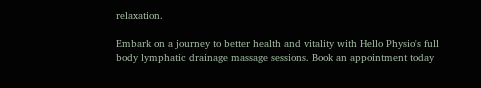relaxation.

Embark on a journey to better health and vitality with Hello Physio's full body lymphatic drainage massage sessions. Book an appointment today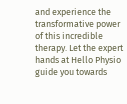and experience the transformative power of this incredible therapy. Let the expert hands at Hello Physio guide you towards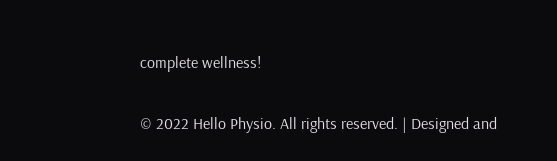complete wellness!

© 2022 Hello Physio. All rights reserved. | Designed and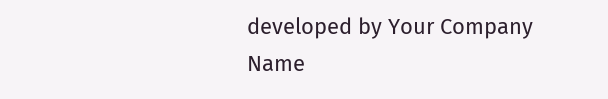developed by Your Company Name